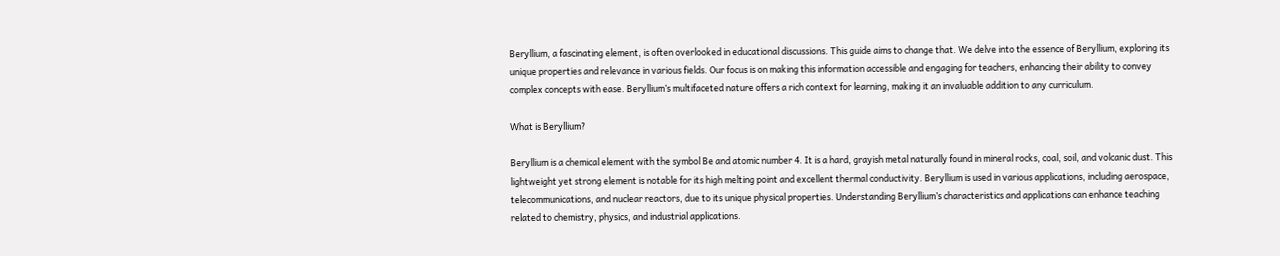Beryllium, a fascinating element, is often overlooked in educational discussions. This guide aims to change that. We delve into the essence of Beryllium, exploring its unique properties and relevance in various fields. Our focus is on making this information accessible and engaging for teachers, enhancing their ability to convey complex concepts with ease. Beryllium’s multifaceted nature offers a rich context for learning, making it an invaluable addition to any curriculum.

What is Beryllium?

Beryllium is a chemical element with the symbol Be and atomic number 4. It is a hard, grayish metal naturally found in mineral rocks, coal, soil, and volcanic dust. This lightweight yet strong element is notable for its high melting point and excellent thermal conductivity. Beryllium is used in various applications, including aerospace, telecommunications, and nuclear reactors, due to its unique physical properties. Understanding Beryllium’s characteristics and applications can enhance teaching related to chemistry, physics, and industrial applications.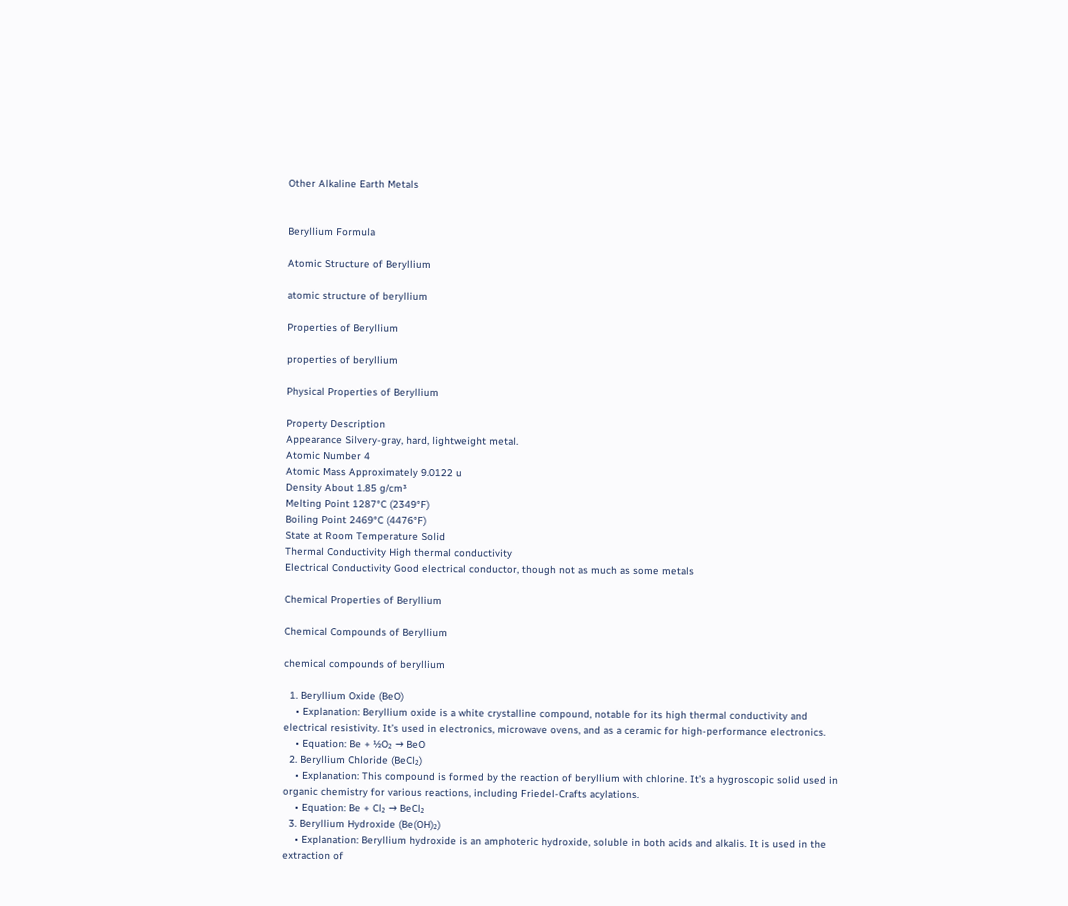Other Alkaline Earth Metals


Beryllium Formula

Atomic Structure of Beryllium

atomic structure of beryllium

Properties of Beryllium

properties of beryllium

Physical Properties of Beryllium

Property Description
Appearance Silvery-gray, hard, lightweight metal.
Atomic Number 4
Atomic Mass Approximately 9.0122 u
Density About 1.85 g/cm³
Melting Point 1287°C (2349°F)
Boiling Point 2469°C (4476°F)
State at Room Temperature Solid
Thermal Conductivity High thermal conductivity
Electrical Conductivity Good electrical conductor, though not as much as some metals

Chemical Properties of Beryllium

Chemical Compounds of Beryllium

chemical compounds of beryllium

  1. Beryllium Oxide (BeO)
    • Explanation: Beryllium oxide is a white crystalline compound, notable for its high thermal conductivity and electrical resistivity. It’s used in electronics, microwave ovens, and as a ceramic for high-performance electronics.
    • Equation: Be + ½O₂ → BeO
  2. Beryllium Chloride (BeCl₂)
    • Explanation: This compound is formed by the reaction of beryllium with chlorine. It’s a hygroscopic solid used in organic chemistry for various reactions, including Friedel-Crafts acylations.
    • Equation: Be + Cl₂ → BeCl₂
  3. Beryllium Hydroxide (Be(OH)₂)
    • Explanation: Beryllium hydroxide is an amphoteric hydroxide, soluble in both acids and alkalis. It is used in the extraction of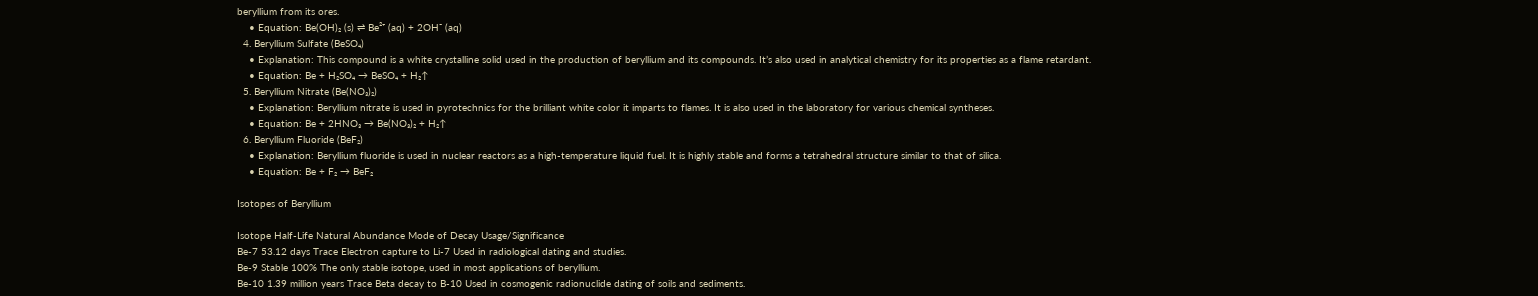beryllium from its ores.
    • Equation: Be(OH)₂ (s) ⇌ Be²⁺ (aq) + 2OH⁻ (aq)
  4. Beryllium Sulfate (BeSO₄)
    • Explanation: This compound is a white crystalline solid used in the production of beryllium and its compounds. It’s also used in analytical chemistry for its properties as a flame retardant.
    • Equation: Be + H₂SO₄ → BeSO₄ + H₂↑
  5. Beryllium Nitrate (Be(NO₃)₂)
    • Explanation: Beryllium nitrate is used in pyrotechnics for the brilliant white color it imparts to flames. It is also used in the laboratory for various chemical syntheses.
    • Equation: Be + 2HNO₃ → Be(NO₃)₂ + H₂↑
  6. Beryllium Fluoride (BeF₂)
    • Explanation: Beryllium fluoride is used in nuclear reactors as a high-temperature liquid fuel. It is highly stable and forms a tetrahedral structure similar to that of silica.
    • Equation: Be + F₂ → BeF₂

Isotopes of Beryllium

Isotope Half-Life Natural Abundance Mode of Decay Usage/Significance
Be-7 53.12 days Trace Electron capture to Li-7 Used in radiological dating and studies.
Be-9 Stable 100% The only stable isotope, used in most applications of beryllium.
Be-10 1.39 million years Trace Beta decay to B-10 Used in cosmogenic radionuclide dating of soils and sediments.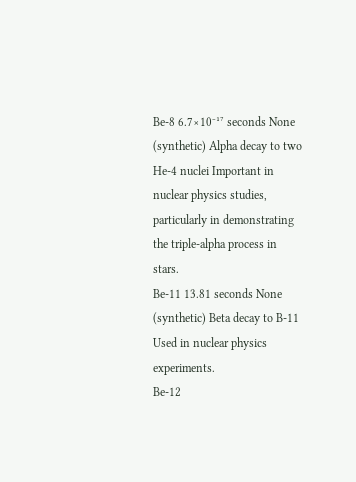Be-8 6.7×10⁻¹⁷ seconds None (synthetic) Alpha decay to two He-4 nuclei Important in nuclear physics studies, particularly in demonstrating the triple-alpha process in stars.
Be-11 13.81 seconds None (synthetic) Beta decay to B-11 Used in nuclear physics experiments.
Be-12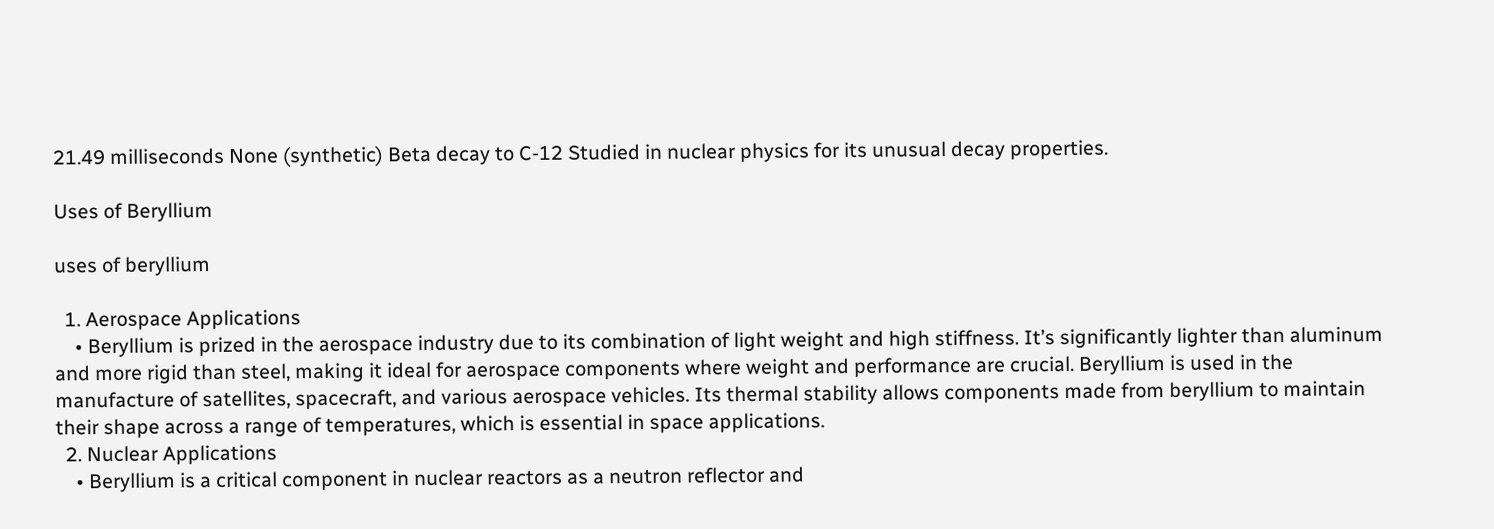21.49 milliseconds None (synthetic) Beta decay to C-12 Studied in nuclear physics for its unusual decay properties.

Uses of Beryllium

uses of beryllium

  1. Aerospace Applications
    • Beryllium is prized in the aerospace industry due to its combination of light weight and high stiffness. It’s significantly lighter than aluminum and more rigid than steel, making it ideal for aerospace components where weight and performance are crucial. Beryllium is used in the manufacture of satellites, spacecraft, and various aerospace vehicles. Its thermal stability allows components made from beryllium to maintain their shape across a range of temperatures, which is essential in space applications.
  2. Nuclear Applications
    • Beryllium is a critical component in nuclear reactors as a neutron reflector and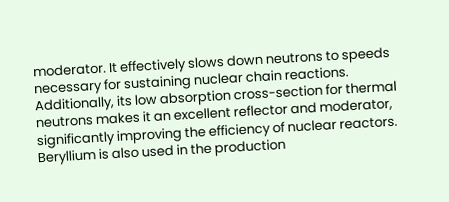moderator. It effectively slows down neutrons to speeds necessary for sustaining nuclear chain reactions. Additionally, its low absorption cross-section for thermal neutrons makes it an excellent reflector and moderator, significantly improving the efficiency of nuclear reactors. Beryllium is also used in the production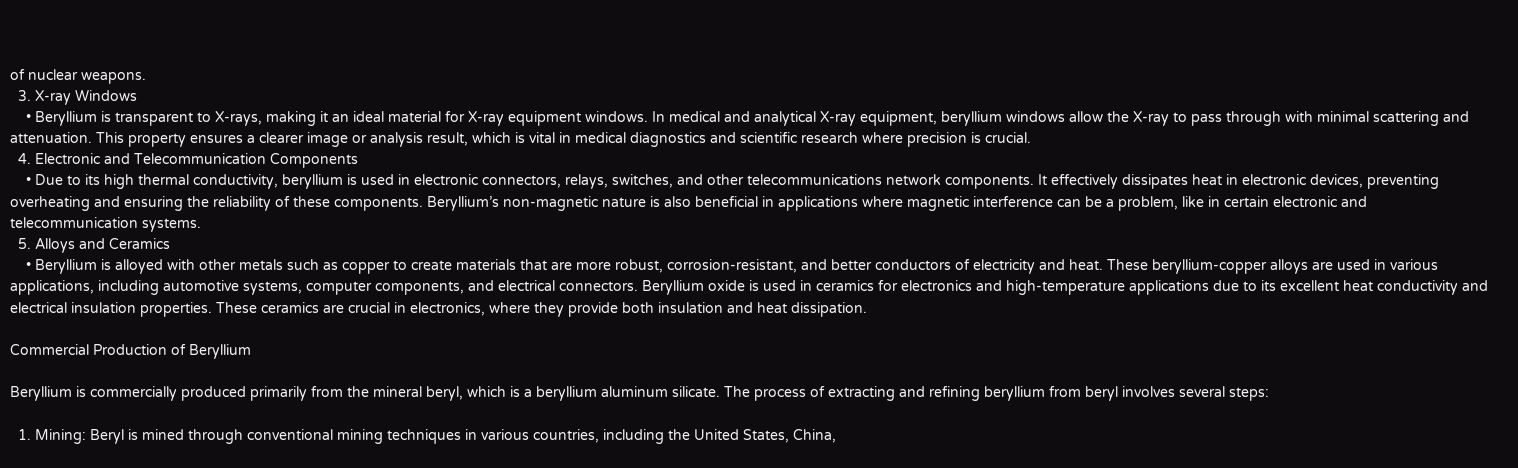of nuclear weapons.
  3. X-ray Windows
    • Beryllium is transparent to X-rays, making it an ideal material for X-ray equipment windows. In medical and analytical X-ray equipment, beryllium windows allow the X-ray to pass through with minimal scattering and attenuation. This property ensures a clearer image or analysis result, which is vital in medical diagnostics and scientific research where precision is crucial.
  4. Electronic and Telecommunication Components
    • Due to its high thermal conductivity, beryllium is used in electronic connectors, relays, switches, and other telecommunications network components. It effectively dissipates heat in electronic devices, preventing overheating and ensuring the reliability of these components. Beryllium’s non-magnetic nature is also beneficial in applications where magnetic interference can be a problem, like in certain electronic and telecommunication systems.
  5. Alloys and Ceramics
    • Beryllium is alloyed with other metals such as copper to create materials that are more robust, corrosion-resistant, and better conductors of electricity and heat. These beryllium-copper alloys are used in various applications, including automotive systems, computer components, and electrical connectors. Beryllium oxide is used in ceramics for electronics and high-temperature applications due to its excellent heat conductivity and electrical insulation properties. These ceramics are crucial in electronics, where they provide both insulation and heat dissipation.

Commercial Production of Beryllium

Beryllium is commercially produced primarily from the mineral beryl, which is a beryllium aluminum silicate. The process of extracting and refining beryllium from beryl involves several steps:

  1. Mining: Beryl is mined through conventional mining techniques in various countries, including the United States, China,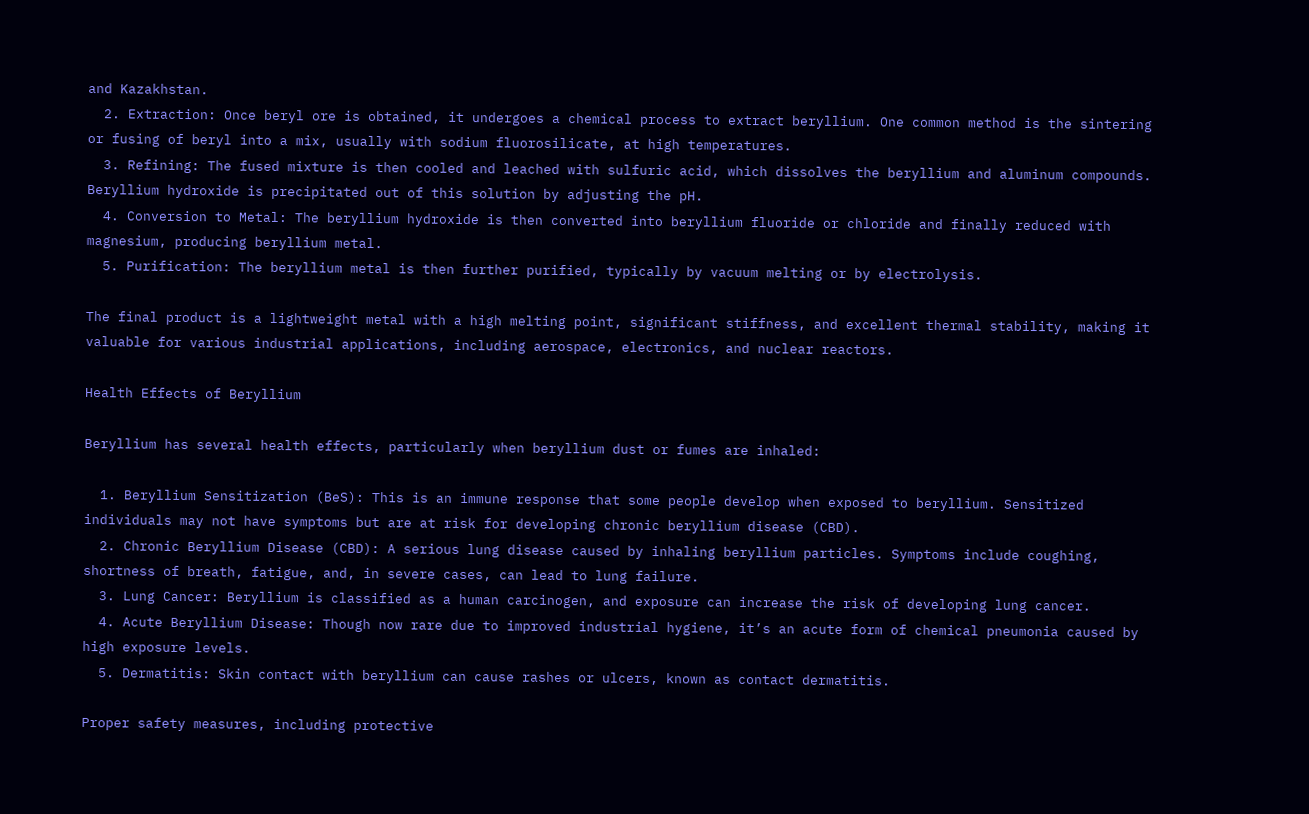and Kazakhstan.
  2. Extraction: Once beryl ore is obtained, it undergoes a chemical process to extract beryllium. One common method is the sintering or fusing of beryl into a mix, usually with sodium fluorosilicate, at high temperatures.
  3. Refining: The fused mixture is then cooled and leached with sulfuric acid, which dissolves the beryllium and aluminum compounds. Beryllium hydroxide is precipitated out of this solution by adjusting the pH.
  4. Conversion to Metal: The beryllium hydroxide is then converted into beryllium fluoride or chloride and finally reduced with magnesium, producing beryllium metal.
  5. Purification: The beryllium metal is then further purified, typically by vacuum melting or by electrolysis.

The final product is a lightweight metal with a high melting point, significant stiffness, and excellent thermal stability, making it valuable for various industrial applications, including aerospace, electronics, and nuclear reactors.

Health Effects of Beryllium

Beryllium has several health effects, particularly when beryllium dust or fumes are inhaled:

  1. Beryllium Sensitization (BeS): This is an immune response that some people develop when exposed to beryllium. Sensitized individuals may not have symptoms but are at risk for developing chronic beryllium disease (CBD).
  2. Chronic Beryllium Disease (CBD): A serious lung disease caused by inhaling beryllium particles. Symptoms include coughing, shortness of breath, fatigue, and, in severe cases, can lead to lung failure.
  3. Lung Cancer: Beryllium is classified as a human carcinogen, and exposure can increase the risk of developing lung cancer.
  4. Acute Beryllium Disease: Though now rare due to improved industrial hygiene, it’s an acute form of chemical pneumonia caused by high exposure levels.
  5. Dermatitis: Skin contact with beryllium can cause rashes or ulcers, known as contact dermatitis.

Proper safety measures, including protective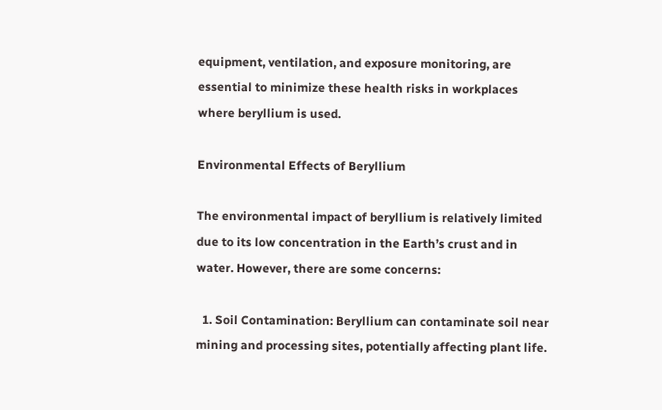equipment, ventilation, and exposure monitoring, are essential to minimize these health risks in workplaces where beryllium is used.

Environmental Effects of Beryllium

The environmental impact of beryllium is relatively limited due to its low concentration in the Earth’s crust and in water. However, there are some concerns:

  1. Soil Contamination: Beryllium can contaminate soil near mining and processing sites, potentially affecting plant life.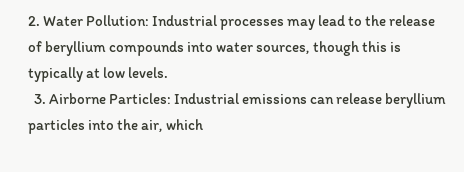2. Water Pollution: Industrial processes may lead to the release of beryllium compounds into water sources, though this is typically at low levels.
  3. Airborne Particles: Industrial emissions can release beryllium particles into the air, which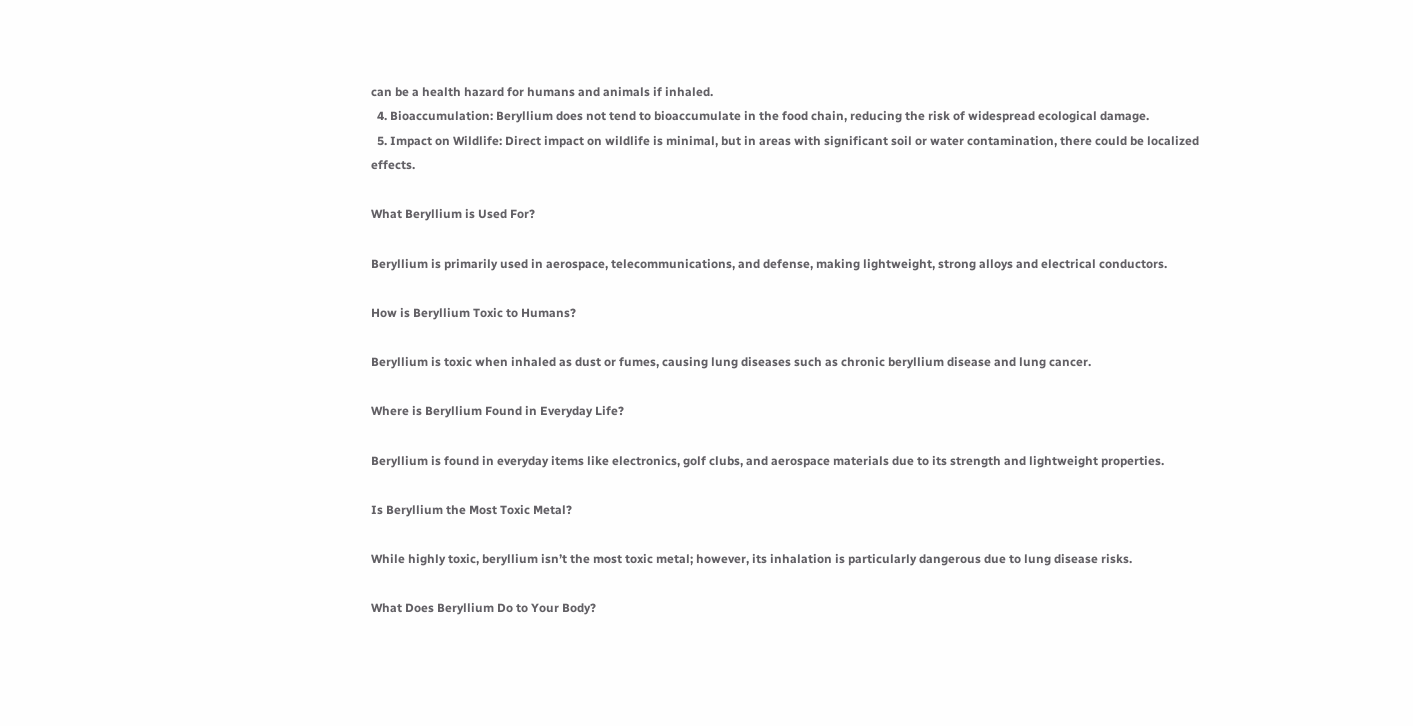can be a health hazard for humans and animals if inhaled.
  4. Bioaccumulation: Beryllium does not tend to bioaccumulate in the food chain, reducing the risk of widespread ecological damage.
  5. Impact on Wildlife: Direct impact on wildlife is minimal, but in areas with significant soil or water contamination, there could be localized effects.

What Beryllium is Used For?

Beryllium is primarily used in aerospace, telecommunications, and defense, making lightweight, strong alloys and electrical conductors.

How is Beryllium Toxic to Humans?

Beryllium is toxic when inhaled as dust or fumes, causing lung diseases such as chronic beryllium disease and lung cancer.

Where is Beryllium Found in Everyday Life?

Beryllium is found in everyday items like electronics, golf clubs, and aerospace materials due to its strength and lightweight properties.

Is Beryllium the Most Toxic Metal?

While highly toxic, beryllium isn’t the most toxic metal; however, its inhalation is particularly dangerous due to lung disease risks.

What Does Beryllium Do to Your Body?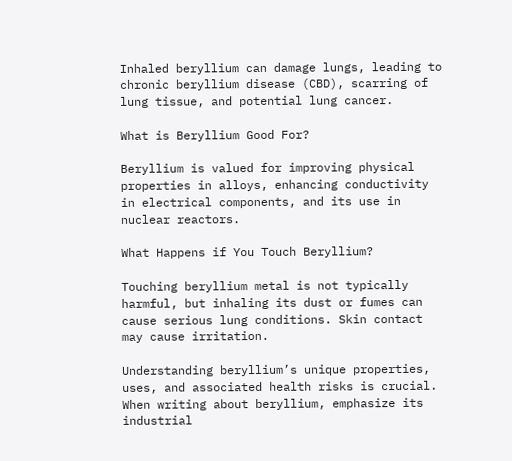Inhaled beryllium can damage lungs, leading to chronic beryllium disease (CBD), scarring of lung tissue, and potential lung cancer.

What is Beryllium Good For?

Beryllium is valued for improving physical properties in alloys, enhancing conductivity in electrical components, and its use in nuclear reactors.

What Happens if You Touch Beryllium?

Touching beryllium metal is not typically harmful, but inhaling its dust or fumes can cause serious lung conditions. Skin contact may cause irritation.

Understanding beryllium’s unique properties, uses, and associated health risks is crucial. When writing about beryllium, emphasize its industrial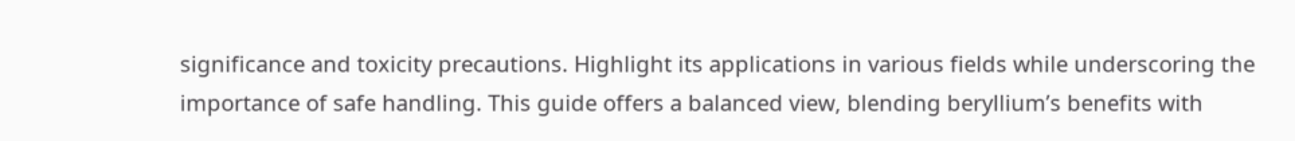significance and toxicity precautions. Highlight its applications in various fields while underscoring the importance of safe handling. This guide offers a balanced view, blending beryllium’s benefits with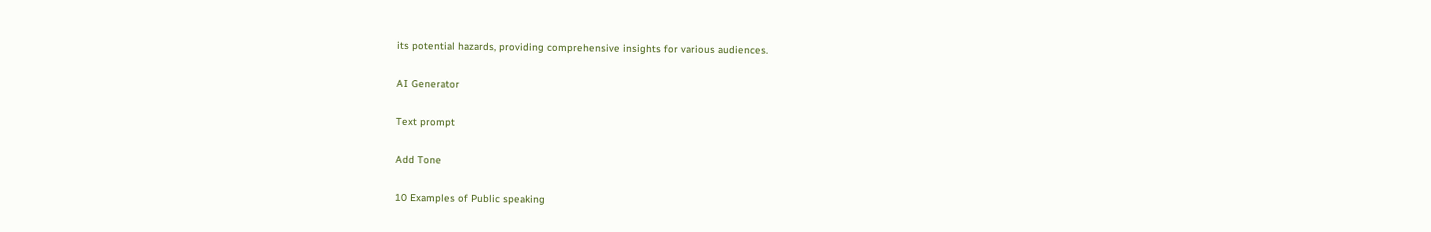its potential hazards, providing comprehensive insights for various audiences.

AI Generator

Text prompt

Add Tone

10 Examples of Public speaking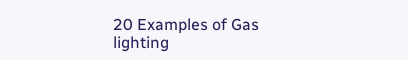20 Examples of Gas lighting